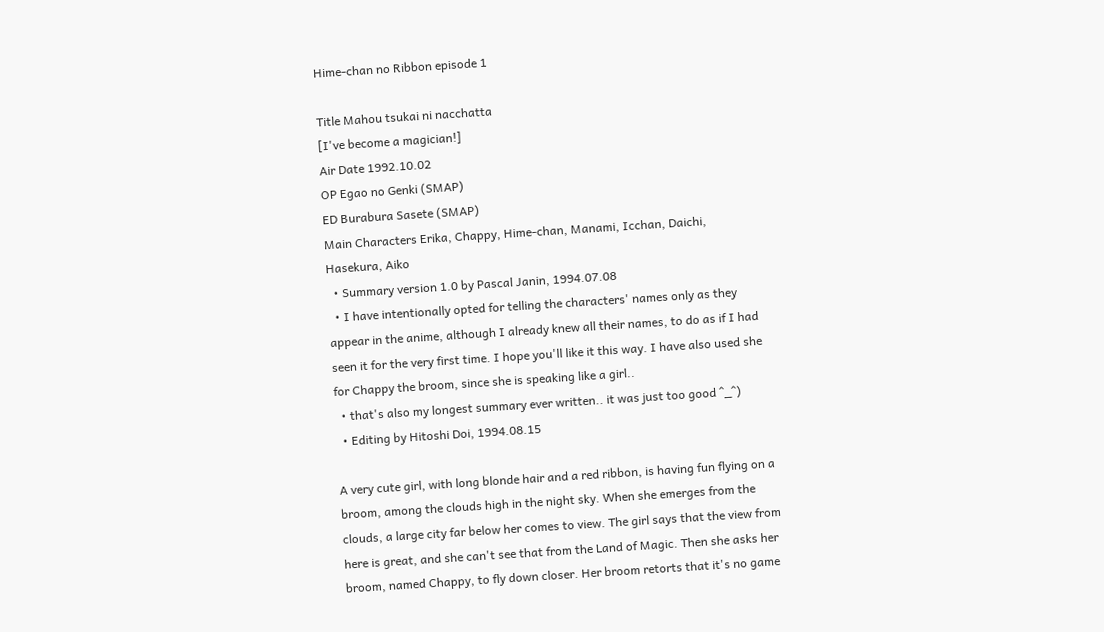Hime-chan no Ribbon episode 1

Title Mahou tsukai ni nacchatta
[I've become a magician!]
Air Date 1992.10.02
OP Egao no Genki (SMAP)
ED Burabura Sasete (SMAP)
Main Characters Erika, Chappy, Hime-chan, Manami, Icchan, Daichi, Hasekura, Aiko
  • Summary version 1.0 by Pascal Janin, 1994.07.08
  • I have intentionally opted for telling the characters' names only as they appear in the anime, although I already knew all their names, to do as if I had seen it for the very first time. I hope you'll like it this way. I have also used she for Chappy the broom, since she is speaking like a girl..
  • that's also my longest summary ever written.. it was just too good ^_^)
  • Editing by Hitoshi Doi, 1994.08.15

A very cute girl, with long blonde hair and a red ribbon, is having fun flying on a broom, among the clouds high in the night sky. When she emerges from the clouds, a large city far below her comes to view. The girl says that the view from here is great, and she can't see that from the Land of Magic. Then she asks her broom, named Chappy, to fly down closer. Her broom retorts that it's no game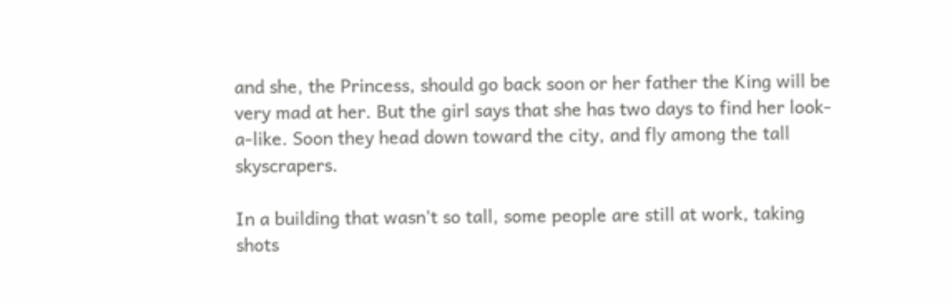and she, the Princess, should go back soon or her father the King will be very mad at her. But the girl says that she has two days to find her look-a-like. Soon they head down toward the city, and fly among the tall skyscrapers.

In a building that wasn't so tall, some people are still at work, taking shots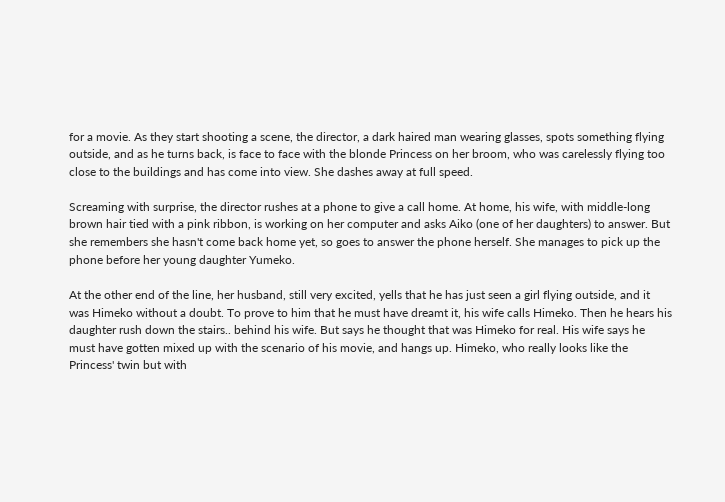for a movie. As they start shooting a scene, the director, a dark haired man wearing glasses, spots something flying outside, and as he turns back, is face to face with the blonde Princess on her broom, who was carelessly flying too close to the buildings and has come into view. She dashes away at full speed.

Screaming with surprise, the director rushes at a phone to give a call home. At home, his wife, with middle-long brown hair tied with a pink ribbon, is working on her computer and asks Aiko (one of her daughters) to answer. But she remembers she hasn't come back home yet, so goes to answer the phone herself. She manages to pick up the phone before her young daughter Yumeko.

At the other end of the line, her husband, still very excited, yells that he has just seen a girl flying outside, and it was Himeko without a doubt. To prove to him that he must have dreamt it, his wife calls Himeko. Then he hears his daughter rush down the stairs.. behind his wife. But says he thought that was Himeko for real. His wife says he must have gotten mixed up with the scenario of his movie, and hangs up. Himeko, who really looks like the Princess' twin but with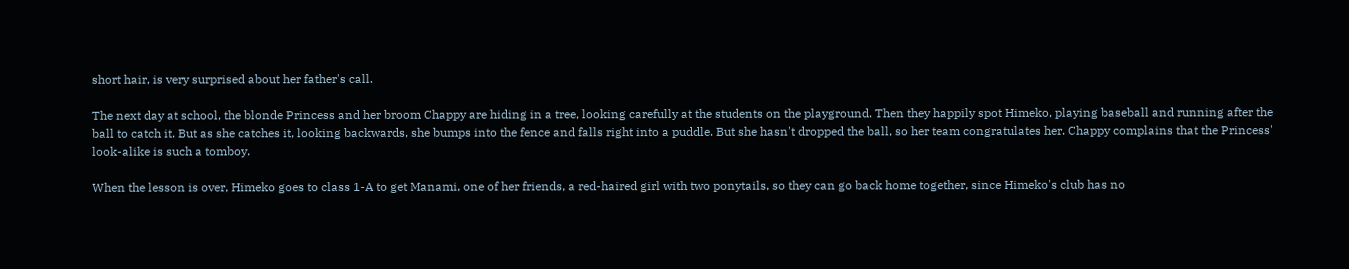short hair, is very surprised about her father's call.

The next day at school, the blonde Princess and her broom Chappy are hiding in a tree, looking carefully at the students on the playground. Then they happily spot Himeko, playing baseball and running after the ball to catch it. But as she catches it, looking backwards, she bumps into the fence and falls right into a puddle. But she hasn't dropped the ball, so her team congratulates her. Chappy complains that the Princess' look-alike is such a tomboy.

When the lesson is over, Himeko goes to class 1-A to get Manami, one of her friends, a red-haired girl with two ponytails, so they can go back home together, since Himeko's club has no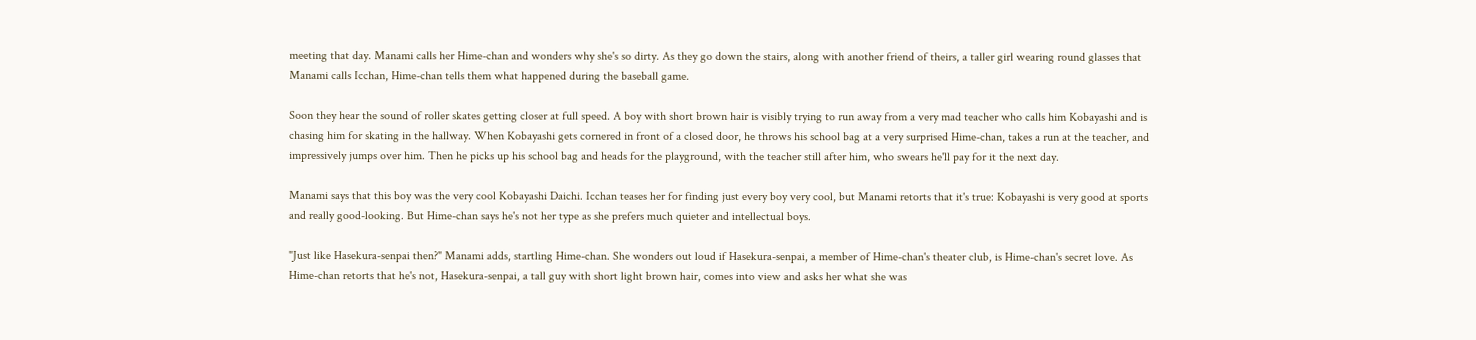meeting that day. Manami calls her Hime-chan and wonders why she's so dirty. As they go down the stairs, along with another friend of theirs, a taller girl wearing round glasses that Manami calls Icchan, Hime-chan tells them what happened during the baseball game.

Soon they hear the sound of roller skates getting closer at full speed. A boy with short brown hair is visibly trying to run away from a very mad teacher who calls him Kobayashi and is chasing him for skating in the hallway. When Kobayashi gets cornered in front of a closed door, he throws his school bag at a very surprised Hime-chan, takes a run at the teacher, and impressively jumps over him. Then he picks up his school bag and heads for the playground, with the teacher still after him, who swears he'll pay for it the next day.

Manami says that this boy was the very cool Kobayashi Daichi. Icchan teases her for finding just every boy very cool, but Manami retorts that it's true: Kobayashi is very good at sports and really good-looking. But Hime-chan says he's not her type as she prefers much quieter and intellectual boys.

"Just like Hasekura-senpai then?" Manami adds, startling Hime-chan. She wonders out loud if Hasekura-senpai, a member of Hime-chan's theater club, is Hime-chan's secret love. As Hime-chan retorts that he's not, Hasekura-senpai, a tall guy with short light brown hair, comes into view and asks her what she was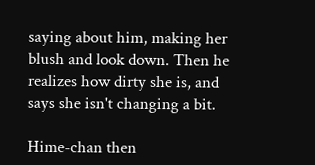saying about him, making her blush and look down. Then he realizes how dirty she is, and says she isn't changing a bit.

Hime-chan then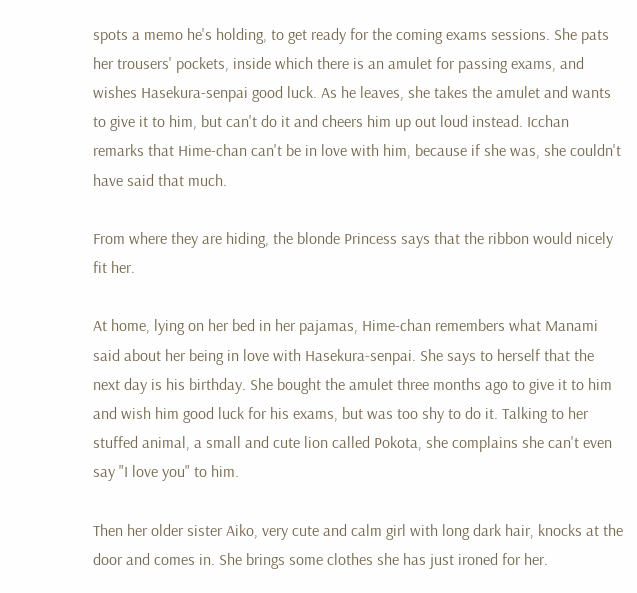spots a memo he's holding, to get ready for the coming exams sessions. She pats her trousers' pockets, inside which there is an amulet for passing exams, and wishes Hasekura-senpai good luck. As he leaves, she takes the amulet and wants to give it to him, but can't do it and cheers him up out loud instead. Icchan remarks that Hime-chan can't be in love with him, because if she was, she couldn't have said that much.

From where they are hiding, the blonde Princess says that the ribbon would nicely fit her.

At home, lying on her bed in her pajamas, Hime-chan remembers what Manami said about her being in love with Hasekura-senpai. She says to herself that the next day is his birthday. She bought the amulet three months ago to give it to him and wish him good luck for his exams, but was too shy to do it. Talking to her stuffed animal, a small and cute lion called Pokota, she complains she can't even say "I love you" to him.

Then her older sister Aiko, very cute and calm girl with long dark hair, knocks at the door and comes in. She brings some clothes she has just ironed for her.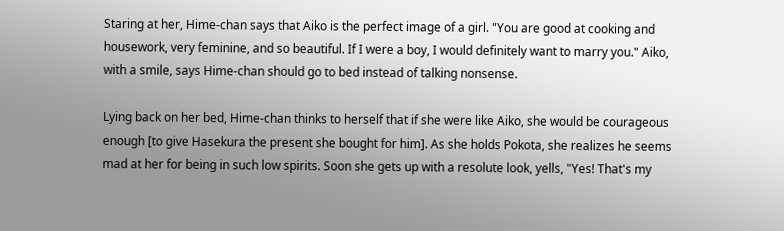Staring at her, Hime-chan says that Aiko is the perfect image of a girl. "You are good at cooking and housework, very feminine, and so beautiful. If I were a boy, I would definitely want to marry you." Aiko, with a smile, says Hime-chan should go to bed instead of talking nonsense.

Lying back on her bed, Hime-chan thinks to herself that if she were like Aiko, she would be courageous enough [to give Hasekura the present she bought for him]. As she holds Pokota, she realizes he seems mad at her for being in such low spirits. Soon she gets up with a resolute look, yells, "Yes! That's my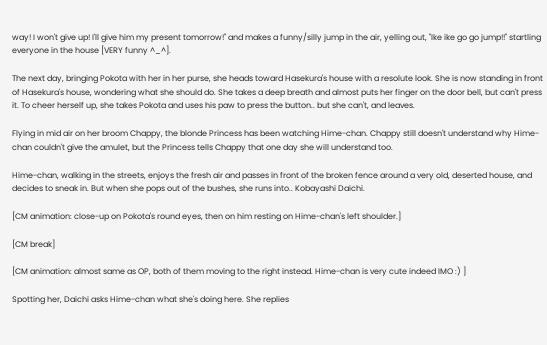way! I won't give up! I'll give him my present tomorrow!" and makes a funny/silly jump in the air, yelling out, "Ike ike go go jump!!" startling everyone in the house [VERY funny ^_^].

The next day, bringing Pokota with her in her purse, she heads toward Hasekura's house with a resolute look. She is now standing in front of Hasekura's house, wondering what she should do. She takes a deep breath and almost puts her finger on the door bell, but can't press it. To cheer herself up, she takes Pokota and uses his paw to press the button.. but she can't, and leaves.

Flying in mid air on her broom Chappy, the blonde Princess has been watching Hime-chan. Chappy still doesn't understand why Hime-chan couldn't give the amulet, but the Princess tells Chappy that one day she will understand too.

Hime-chan, walking in the streets, enjoys the fresh air and passes in front of the broken fence around a very old, deserted house, and decides to sneak in. But when she pops out of the bushes, she runs into.. Kobayashi Daichi.

[CM animation: close-up on Pokota's round eyes, then on him resting on Hime-chan's left shoulder.]

[CM break]

[CM animation: almost same as OP, both of them moving to the right instead. Hime-chan is very cute indeed IMO :) ]

Spotting her, Daichi asks Hime-chan what she's doing here. She replies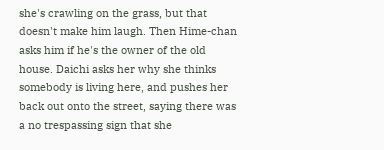she's crawling on the grass, but that doesn't make him laugh. Then Hime-chan asks him if he's the owner of the old house. Daichi asks her why she thinks somebody is living here, and pushes her back out onto the street, saying there was a no trespassing sign that she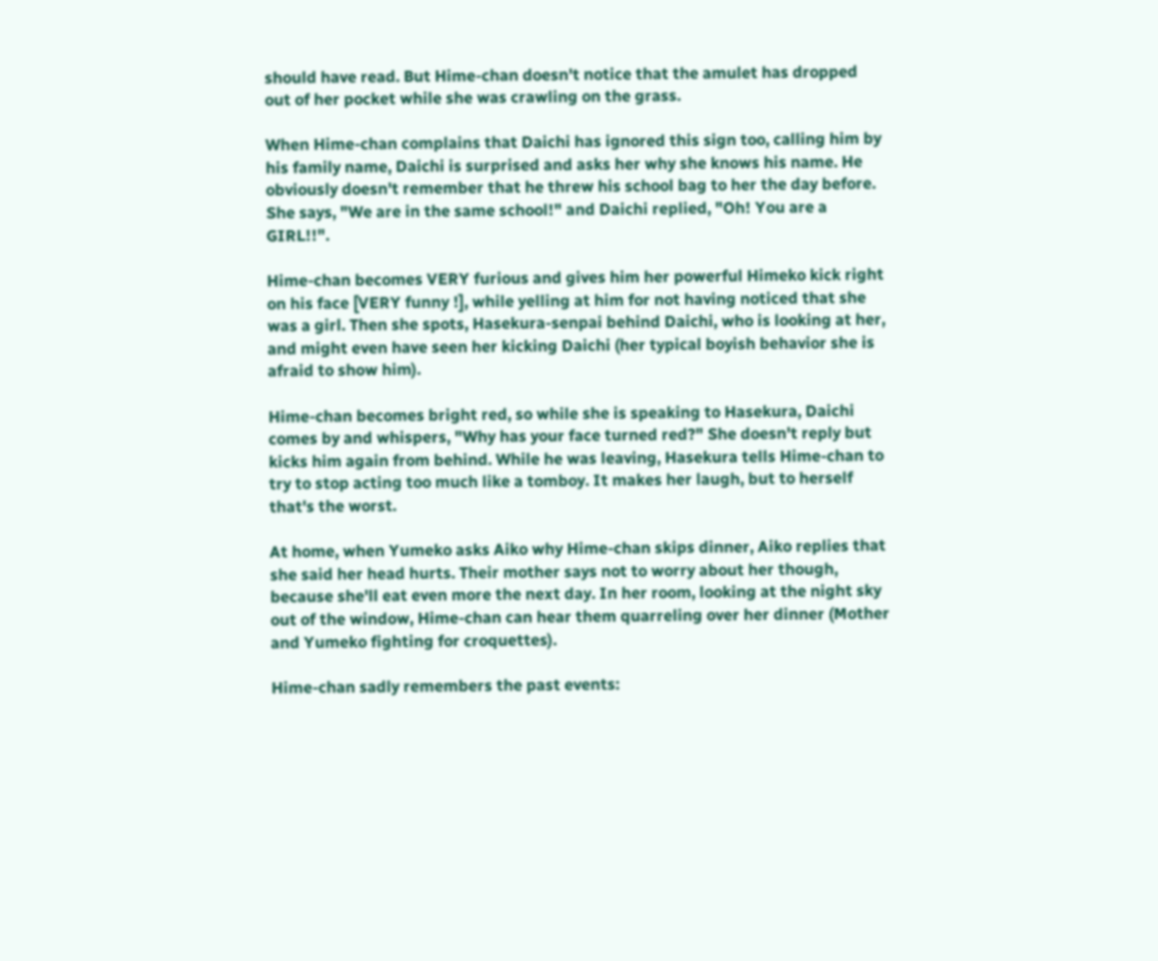should have read. But Hime-chan doesn't notice that the amulet has dropped out of her pocket while she was crawling on the grass.

When Hime-chan complains that Daichi has ignored this sign too, calling him by his family name, Daichi is surprised and asks her why she knows his name. He obviously doesn't remember that he threw his school bag to her the day before. She says, "We are in the same school!" and Daichi replied, "Oh! You are a GIRL!!".

Hime-chan becomes VERY furious and gives him her powerful Himeko kick right on his face [VERY funny !], while yelling at him for not having noticed that she was a girl. Then she spots, Hasekura-senpai behind Daichi, who is looking at her, and might even have seen her kicking Daichi (her typical boyish behavior she is afraid to show him).

Hime-chan becomes bright red, so while she is speaking to Hasekura, Daichi comes by and whispers, "Why has your face turned red?" She doesn't reply but kicks him again from behind. While he was leaving, Hasekura tells Hime-chan to try to stop acting too much like a tomboy. It makes her laugh, but to herself that's the worst.

At home, when Yumeko asks Aiko why Hime-chan skips dinner, Aiko replies that she said her head hurts. Their mother says not to worry about her though, because she'll eat even more the next day. In her room, looking at the night sky out of the window, Hime-chan can hear them quarreling over her dinner (Mother and Yumeko fighting for croquettes).

Hime-chan sadly remembers the past events: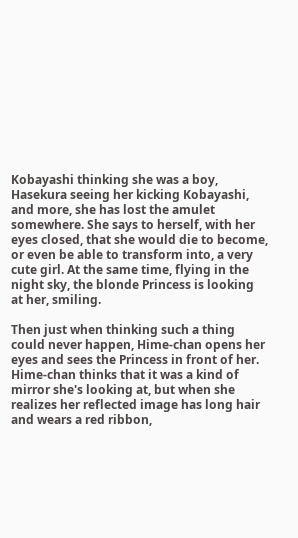Kobayashi thinking she was a boy, Hasekura seeing her kicking Kobayashi, and more, she has lost the amulet somewhere. She says to herself, with her eyes closed, that she would die to become, or even be able to transform into, a very cute girl. At the same time, flying in the night sky, the blonde Princess is looking at her, smiling.

Then just when thinking such a thing could never happen, Hime-chan opens her eyes and sees the Princess in front of her. Hime-chan thinks that it was a kind of mirror she's looking at, but when she realizes her reflected image has long hair and wears a red ribbon,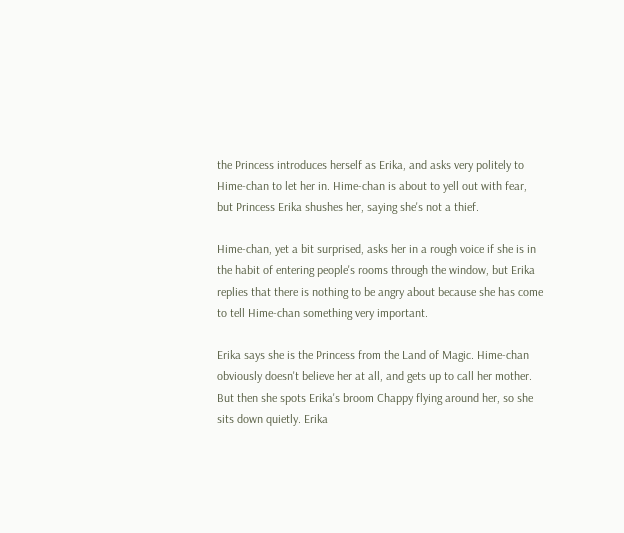the Princess introduces herself as Erika, and asks very politely to Hime-chan to let her in. Hime-chan is about to yell out with fear, but Princess Erika shushes her, saying she's not a thief.

Hime-chan, yet a bit surprised, asks her in a rough voice if she is in the habit of entering people's rooms through the window, but Erika replies that there is nothing to be angry about because she has come to tell Hime-chan something very important.

Erika says she is the Princess from the Land of Magic. Hime-chan obviously doesn't believe her at all, and gets up to call her mother. But then she spots Erika's broom Chappy flying around her, so she sits down quietly. Erika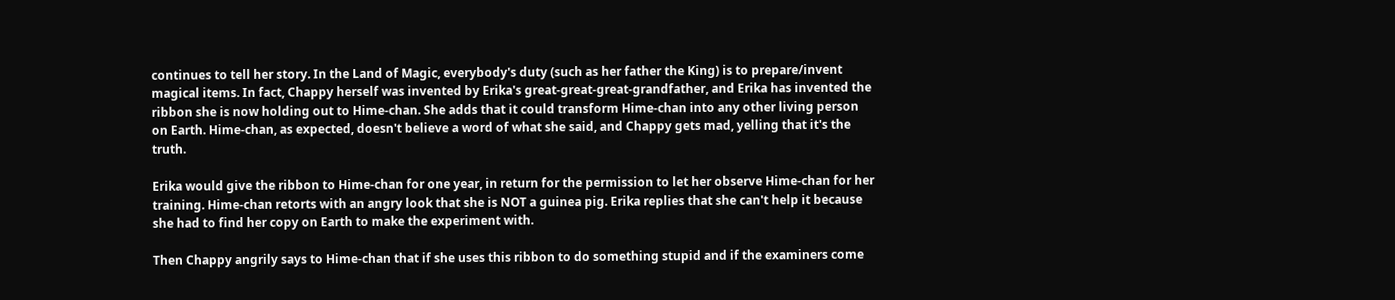continues to tell her story. In the Land of Magic, everybody's duty (such as her father the King) is to prepare/invent magical items. In fact, Chappy herself was invented by Erika's great-great-great-grandfather, and Erika has invented the ribbon she is now holding out to Hime-chan. She adds that it could transform Hime-chan into any other living person on Earth. Hime-chan, as expected, doesn't believe a word of what she said, and Chappy gets mad, yelling that it's the truth.

Erika would give the ribbon to Hime-chan for one year, in return for the permission to let her observe Hime-chan for her training. Hime-chan retorts with an angry look that she is NOT a guinea pig. Erika replies that she can't help it because she had to find her copy on Earth to make the experiment with.

Then Chappy angrily says to Hime-chan that if she uses this ribbon to do something stupid and if the examiners come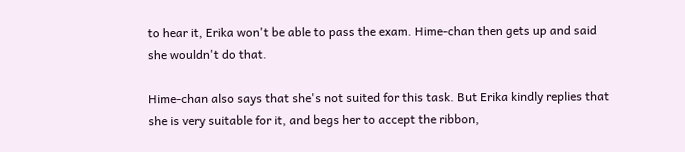to hear it, Erika won't be able to pass the exam. Hime-chan then gets up and said she wouldn't do that.

Hime-chan also says that she's not suited for this task. But Erika kindly replies that she is very suitable for it, and begs her to accept the ribbon,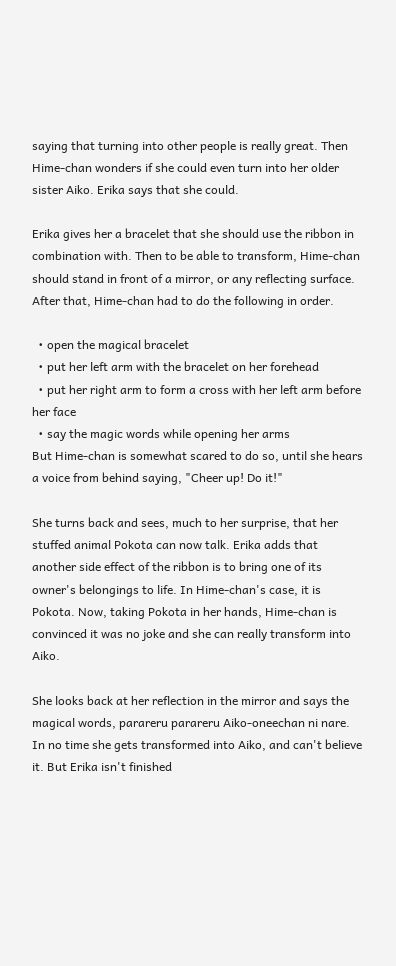saying that turning into other people is really great. Then Hime-chan wonders if she could even turn into her older sister Aiko. Erika says that she could.

Erika gives her a bracelet that she should use the ribbon in combination with. Then to be able to transform, Hime-chan should stand in front of a mirror, or any reflecting surface. After that, Hime-chan had to do the following in order.

  • open the magical bracelet
  • put her left arm with the bracelet on her forehead
  • put her right arm to form a cross with her left arm before her face
  • say the magic words while opening her arms
But Hime-chan is somewhat scared to do so, until she hears a voice from behind saying, "Cheer up! Do it!"

She turns back and sees, much to her surprise, that her stuffed animal Pokota can now talk. Erika adds that another side effect of the ribbon is to bring one of its owner's belongings to life. In Hime-chan's case, it is Pokota. Now, taking Pokota in her hands, Hime-chan is convinced it was no joke and she can really transform into Aiko.

She looks back at her reflection in the mirror and says the magical words, parareru parareru Aiko-oneechan ni nare. In no time she gets transformed into Aiko, and can't believe it. But Erika isn't finished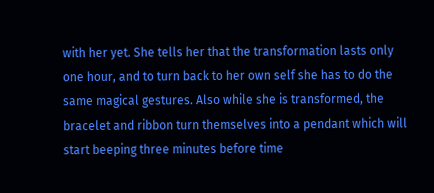with her yet. She tells her that the transformation lasts only one hour, and to turn back to her own self she has to do the same magical gestures. Also while she is transformed, the bracelet and ribbon turn themselves into a pendant which will start beeping three minutes before time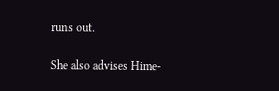runs out.

She also advises Hime-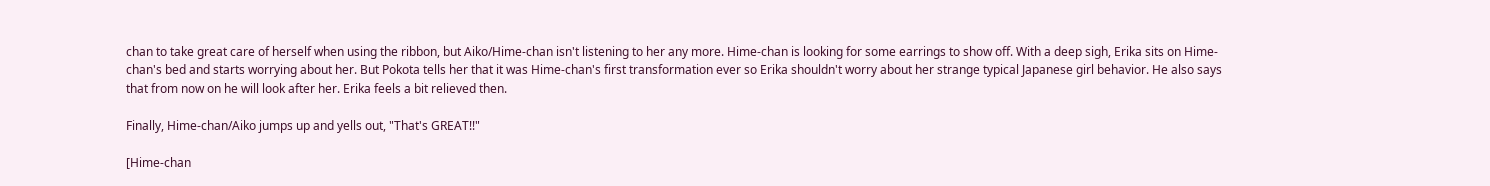chan to take great care of herself when using the ribbon, but Aiko/Hime-chan isn't listening to her any more. Hime-chan is looking for some earrings to show off. With a deep sigh, Erika sits on Hime-chan's bed and starts worrying about her. But Pokota tells her that it was Hime-chan's first transformation ever so Erika shouldn't worry about her strange typical Japanese girl behavior. He also says that from now on he will look after her. Erika feels a bit relieved then.

Finally, Hime-chan/Aiko jumps up and yells out, "That's GREAT!!"

[Hime-chan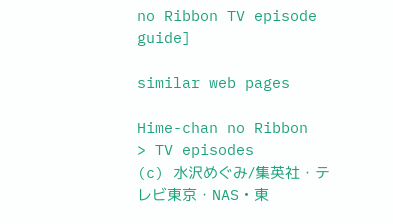no Ribbon TV episode guide]

similar web pages

Hime-chan no Ribbon
> TV episodes
(c) 水沢めぐみ/集英社・テレビ東京・NAS・東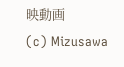映動画
(c) Mizusawa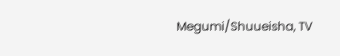Megumi/Shuueisha, TV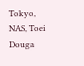Tokyo, NAS, Toei Douga